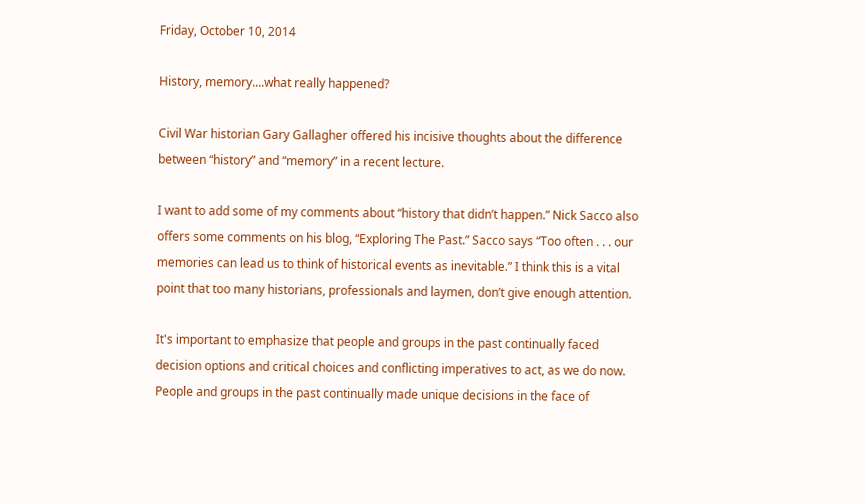Friday, October 10, 2014

History, memory....what really happened?

Civil War historian Gary Gallagher offered his incisive thoughts about the difference between “history” and “memory” in a recent lecture.

I want to add some of my comments about “history that didn’t happen.” Nick Sacco also offers some comments on his blog, “Exploring The Past.” Sacco says “Too often . . . our memories can lead us to think of historical events as inevitable.” I think this is a vital point that too many historians, professionals and laymen, don’t give enough attention.

It's important to emphasize that people and groups in the past continually faced decision options and critical choices and conflicting imperatives to act, as we do now. People and groups in the past continually made unique decisions in the face of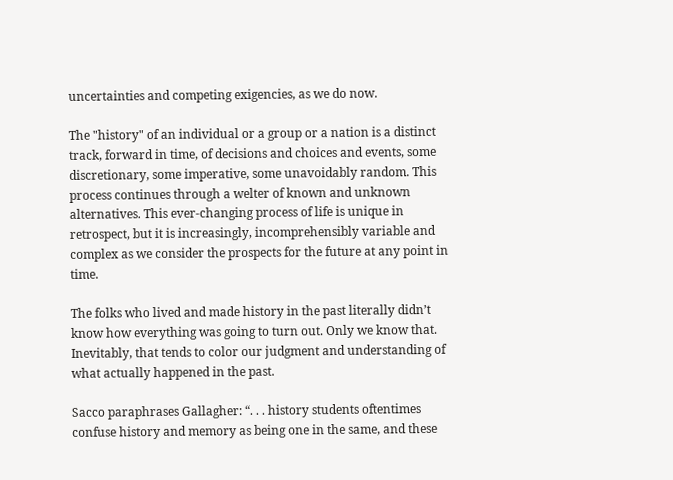uncertainties and competing exigencies, as we do now.

The "history" of an individual or a group or a nation is a distinct track, forward in time, of decisions and choices and events, some discretionary, some imperative, some unavoidably random. This process continues through a welter of known and unknown alternatives. This ever-changing process of life is unique in retrospect, but it is increasingly, incomprehensibly variable and complex as we consider the prospects for the future at any point in time.

The folks who lived and made history in the past literally didn’t know how everything was going to turn out. Only we know that. Inevitably, that tends to color our judgment and understanding of what actually happened in the past.

Sacco paraphrases Gallagher: “. . . history students oftentimes confuse history and memory as being one in the same, and these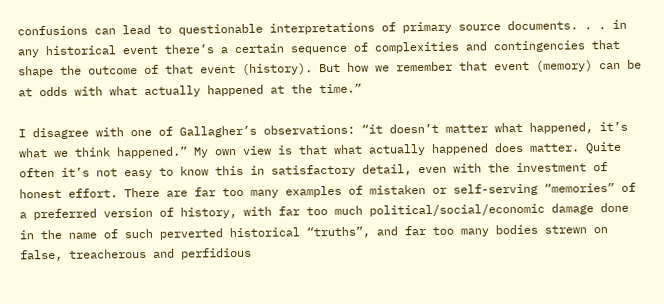confusions can lead to questionable interpretations of primary source documents. . . in any historical event there’s a certain sequence of complexities and contingencies that shape the outcome of that event (history). But how we remember that event (memory) can be at odds with what actually happened at the time.”

I disagree with one of Gallagher’s observations: “it doesn’t matter what happened, it’s what we think happened.” My own view is that what actually happened does matter. Quite often it’s not easy to know this in satisfactory detail, even with the investment of honest effort. There are far too many examples of mistaken or self-serving “memories” of a preferred version of history, with far too much political/social/economic damage done in the name of such perverted historical “truths”, and far too many bodies strewn on false, treacherous and perfidious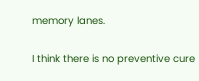memory lanes.

I think there is no preventive cure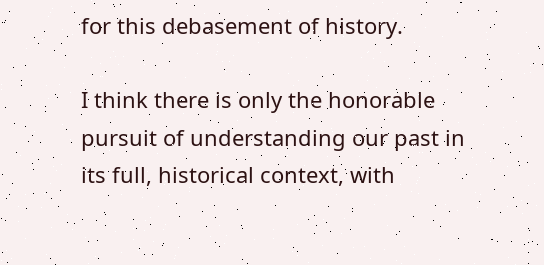for this debasement of history.

I think there is only the honorable pursuit of understanding our past in its full, historical context, with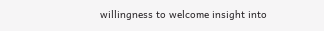willingness to welcome insight into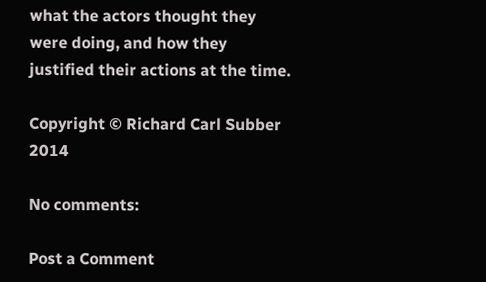what the actors thought they were doing, and how they justified their actions at the time.

Copyright © Richard Carl Subber 2014

No comments:

Post a Comment